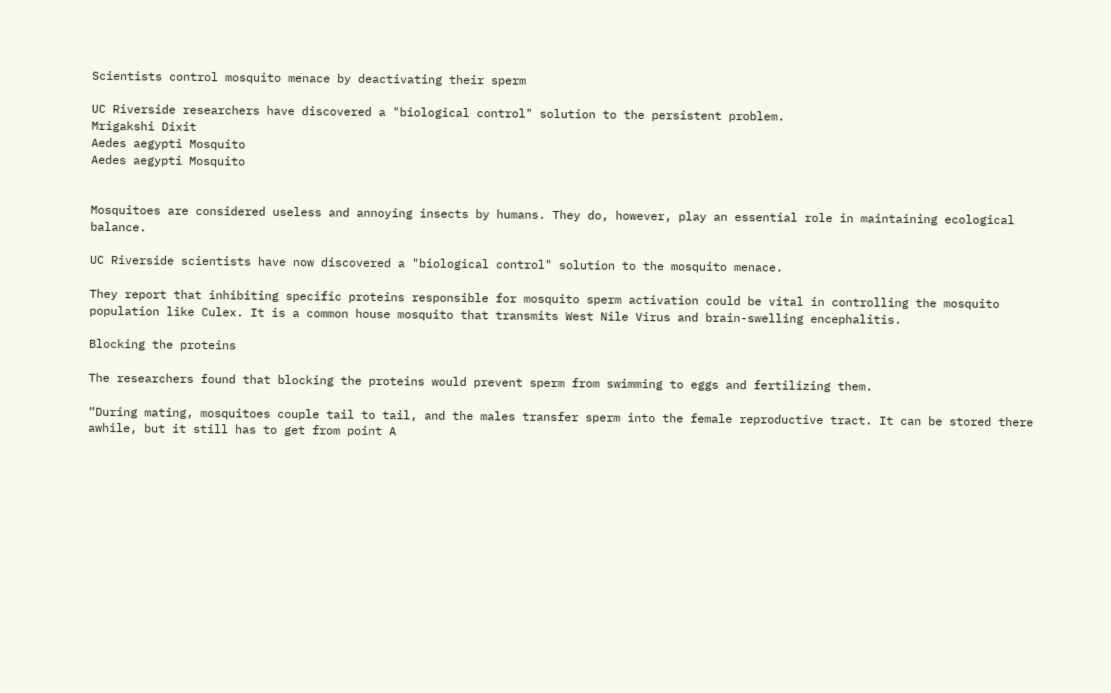Scientists control mosquito menace by deactivating their sperm

UC Riverside researchers have discovered a "biological control" solution to the persistent problem.
Mrigakshi Dixit
Aedes aegypti Mosquito
Aedes aegypti Mosquito


Mosquitoes are considered useless and annoying insects by humans. They do, however, play an essential role in maintaining ecological balance.

UC Riverside scientists have now discovered a "biological control" solution to the mosquito menace.

They report that inhibiting specific proteins responsible for mosquito sperm activation could be vital in controlling the mosquito population like Culex. It is a common house mosquito that transmits West Nile Virus and brain-swelling encephalitis.

Blocking the proteins

The researchers found that blocking the proteins would prevent sperm from swimming to eggs and fertilizing them.

“During mating, mosquitoes couple tail to tail, and the males transfer sperm into the female reproductive tract. It can be stored there awhile, but it still has to get from point A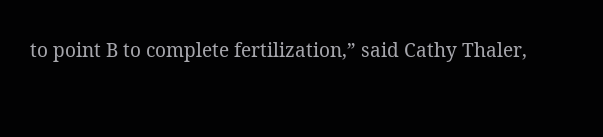to point B to complete fertilization,” said Cathy Thaler,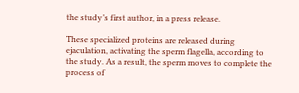the study’s first author, in a press release.

These specialized proteins are released during ejaculation, activating the sperm flagella, according to the study. As a result, the sperm moves to complete the process of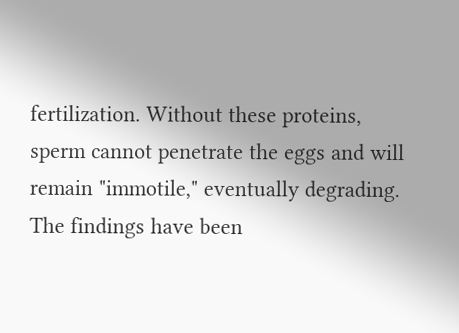fertilization. Without these proteins, sperm cannot penetrate the eggs and will remain "immotile," eventually degrading. The findings have been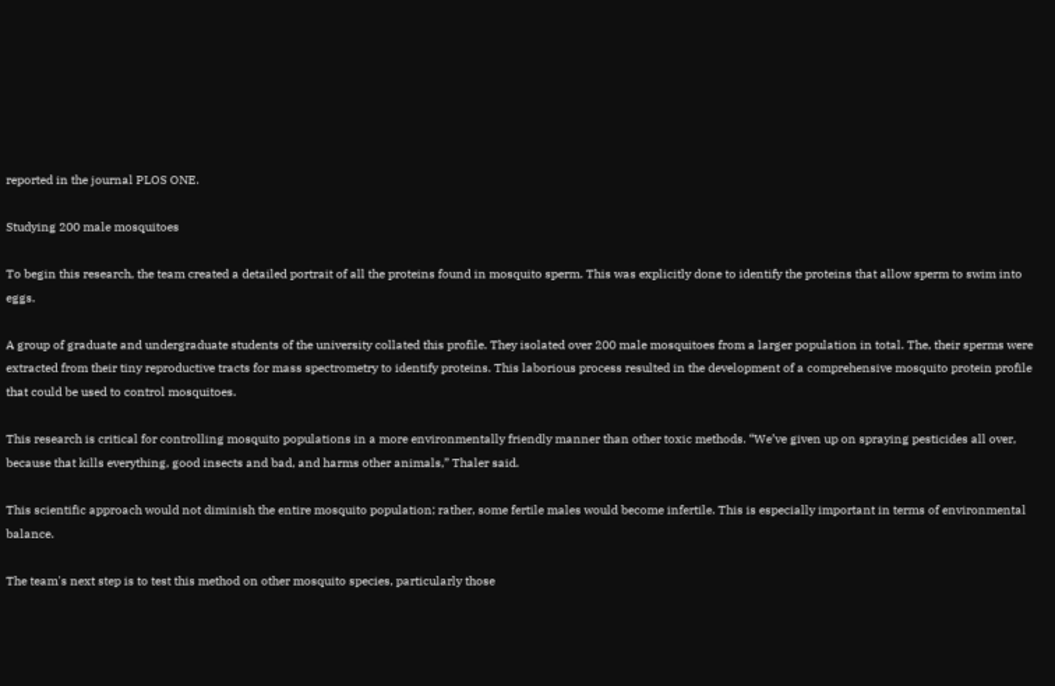reported in the journal PLOS ONE.

Studying 200 male mosquitoes

To begin this research, the team created a detailed portrait of all the proteins found in mosquito sperm. This was explicitly done to identify the proteins that allow sperm to swim into eggs.

A group of graduate and undergraduate students of the university collated this profile. They isolated over 200 male mosquitoes from a larger population in total. The, their sperms were extracted from their tiny reproductive tracts for mass spectrometry to identify proteins. This laborious process resulted in the development of a comprehensive mosquito protein profile that could be used to control mosquitoes.

This research is critical for controlling mosquito populations in a more environmentally friendly manner than other toxic methods. “We’ve given up on spraying pesticides all over, because that kills everything, good insects and bad, and harms other animals,” Thaler said.

This scientific approach would not diminish the entire mosquito population; rather, some fertile males would become infertile. This is especially important in terms of environmental balance.

The team's next step is to test this method on other mosquito species, particularly those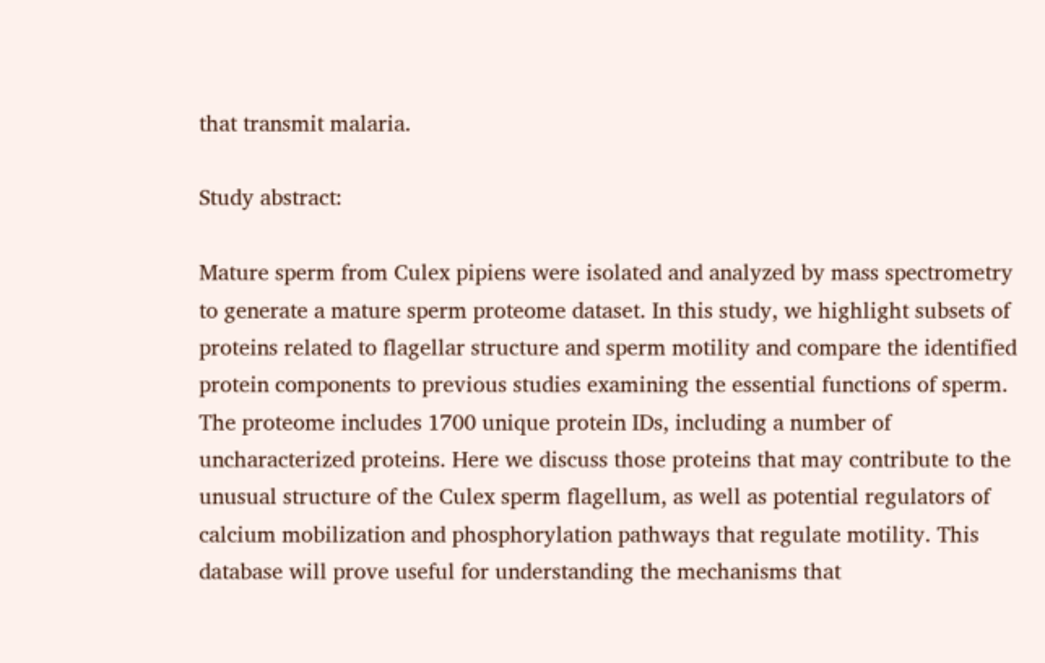that transmit malaria.

Study abstract:

Mature sperm from Culex pipiens were isolated and analyzed by mass spectrometry to generate a mature sperm proteome dataset. In this study, we highlight subsets of proteins related to flagellar structure and sperm motility and compare the identified protein components to previous studies examining the essential functions of sperm. The proteome includes 1700 unique protein IDs, including a number of uncharacterized proteins. Here we discuss those proteins that may contribute to the unusual structure of the Culex sperm flagellum, as well as potential regulators of calcium mobilization and phosphorylation pathways that regulate motility. This database will prove useful for understanding the mechanisms that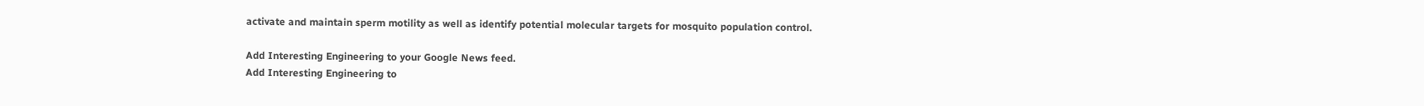activate and maintain sperm motility as well as identify potential molecular targets for mosquito population control.

Add Interesting Engineering to your Google News feed.
Add Interesting Engineering to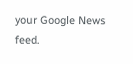your Google News feed.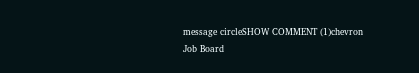message circleSHOW COMMENT (1)chevron
Job Board